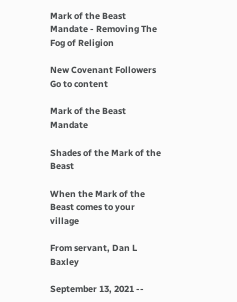Mark of the Beast Mandate - Removing The Fog of Religion

New Covenant Followers
Go to content

Mark of the Beast Mandate

Shades of the Mark of the Beast

When the Mark of the Beast comes to your village

From servant, Dan L Baxley

September 13, 2021 --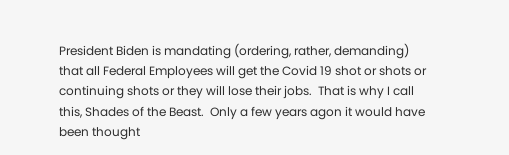President Biden is mandating (ordering, rather, demanding) that all Federal Employees will get the Covid 19 shot or shots or continuing shots or they will lose their jobs.  That is why I call this, Shades of the Beast.  Only a few years agon it would have been thought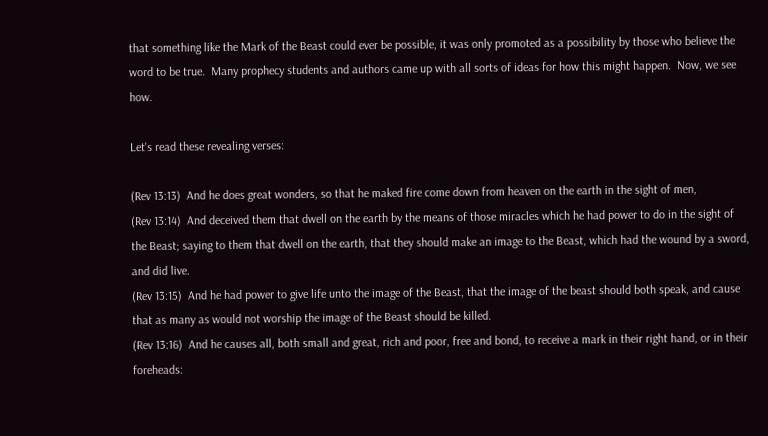that something like the Mark of the Beast could ever be possible, it was only promoted as a possibility by those who believe the word to be true.  Many prophecy students and authors came up with all sorts of ideas for how this might happen.  Now, we see how.

Let's read these revealing verses:

(Rev 13:13)  And he does great wonders, so that he maked fire come down from heaven on the earth in the sight of men,
(Rev 13:14)  And deceived them that dwell on the earth by the means of those miracles which he had power to do in the sight of the Beast; saying to them that dwell on the earth, that they should make an image to the Beast, which had the wound by a sword, and did live.
(Rev 13:15)  And he had power to give life unto the image of the Beast, that the image of the beast should both speak, and cause that as many as would not worship the image of the Beast should be killed.
(Rev 13:16)  And he causes all, both small and great, rich and poor, free and bond, to receive a mark in their right hand, or in their foreheads: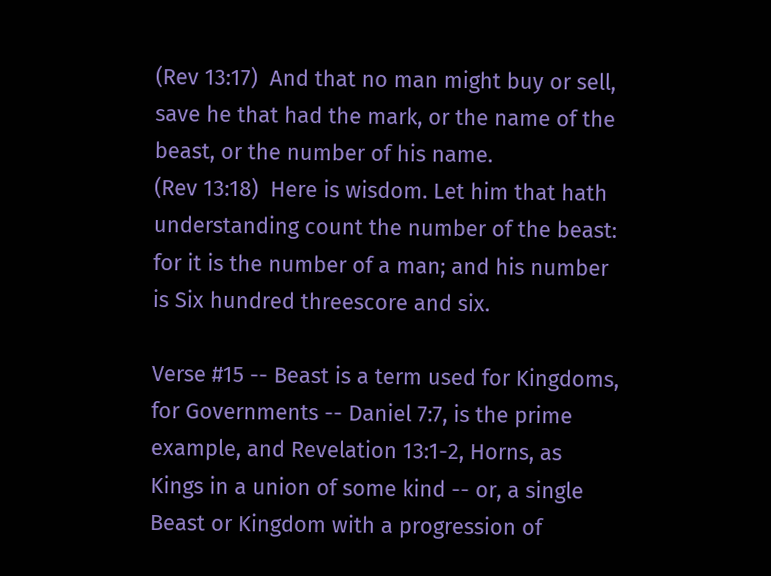(Rev 13:17)  And that no man might buy or sell, save he that had the mark, or the name of the beast, or the number of his name.
(Rev 13:18)  Here is wisdom. Let him that hath understanding count the number of the beast: for it is the number of a man; and his number is Six hundred threescore and six.

Verse #15 -- Beast is a term used for Kingdoms, for Governments -- Daniel 7:7, is the prime example, and Revelation 13:1-2, Horns, as Kings in a union of some kind -- or, a single Beast or Kingdom with a progression of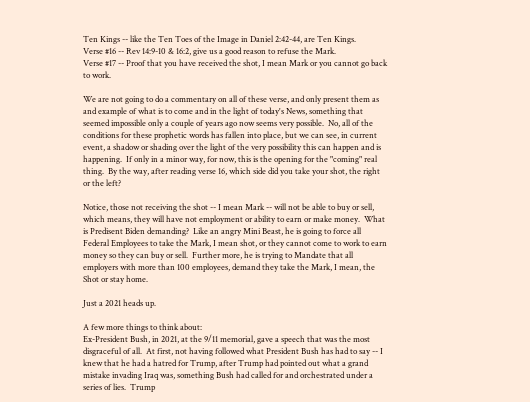Ten Kings -- like the Ten Toes of the Image in Daniel 2:42-44, are Ten Kings.
Verse #16 -- Rev 14:9-10 & 16:2, give us a good reason to refuse the Mark.
Verse #17 -- Proof that you have received the shot, I mean Mark or you cannot go back to work.

We are not going to do a commentary on all of these verse, and only present them as and example of what is to come and in the light of today's News, something that seemed impossible only a couple of years ago now seems very possible.  No, all of the conditions for these prophetic words has fallen into place, but we can see, in current event, a shadow or shading over the light of the very possibility this can happen and is happening.  If only in a minor way, for now, this is the opening for the "coming" real thing.  By the way, after reading verse 16, which side did you take your shot, the right or the left?

Notice, those not receiving the shot -- I mean Mark -- will not be able to buy or sell, which means, they will have not employment or ability to earn or make money.  What is Predisent Biden demanding?  Like an angry Mini Beast, he is going to force all Federal Employees to take the Mark, I mean shot, or they cannot come to work to earn money so they can buy or sell.  Further more, he is trying to Mandate that all employers with more than 100 employees, demand they take the Mark, I mean, the Shot or stay home.

Just a 2021 heads up.

A few more things to think about:
Ex-President Bush, in 2021, at the 9/11 memorial, gave a speech that was the most disgraceful of all.  At first, not having followed what President Bush has had to say -- I knew that he had a hatred for Trump, after Trump had pointed out what a grand mistake invading Iraq was, something Bush had called for and orchestrated under a series of lies.  Trump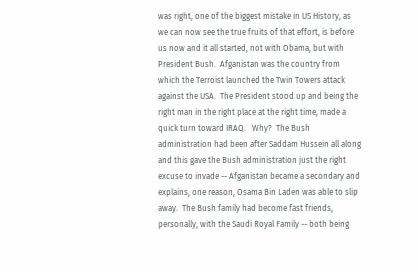was right, one of the biggest mistake in US History, as we can now see the true fruits of that effort, is before us now and it all started, not with Obama, but with President Bush.  Afganistan was the country from which the Terroist launched the Twin Towers attack against the USA.  The President stood up and being the right man in the right place at the right time, made a quick turn toward IRAQ.   Why?  The Bush administration had been after Saddam Hussein all along and this gave the Bush administration just the right excuse to invade -- Afganistan became a secondary and explains, one reason, Osama Bin Laden was able to slip away.  The Bush family had become fast friends, personally, with the Saudi Royal Family -- both being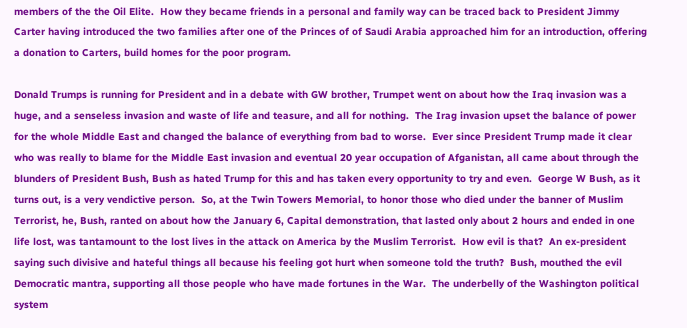members of the the Oil Elite.  How they became friends in a personal and family way can be traced back to President Jimmy Carter having introduced the two families after one of the Princes of of Saudi Arabia approached him for an introduction, offering a donation to Carters, build homes for the poor program.

Donald Trumps is running for President and in a debate with GW brother, Trumpet went on about how the Iraq invasion was a huge, and a senseless invasion and waste of life and teasure, and all for nothing.  The Irag invasion upset the balance of power for the whole Middle East and changed the balance of everything from bad to worse.  Ever since President Trump made it clear who was really to blame for the Middle East invasion and eventual 20 year occupation of Afganistan, all came about through the blunders of President Bush, Bush as hated Trump for this and has taken every opportunity to try and even.  George W Bush, as it turns out, is a very vendictive person.  So, at the Twin Towers Memorial, to honor those who died under the banner of Muslim Terrorist, he, Bush, ranted on about how the January 6, Capital demonstration, that lasted only about 2 hours and ended in one life lost, was tantamount to the lost lives in the attack on America by the Muslim Terrorist.  How evil is that?  An ex-president saying such divisive and hateful things all because his feeling got hurt when someone told the truth?  Bush, mouthed the evil Democratic mantra, supporting all those people who have made fortunes in the War.  The underbelly of the Washington political system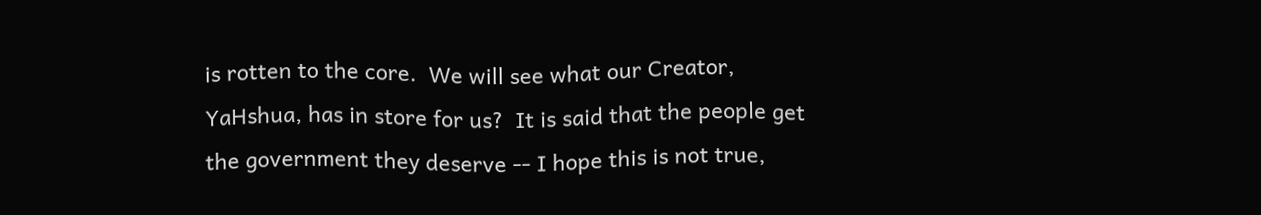is rotten to the core.  We will see what our Creator, YaHshua, has in store for us?  It is said that the people get the government they deserve -- I hope this is not true,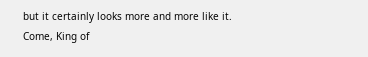but it certainly looks more and more like it.
Come, King of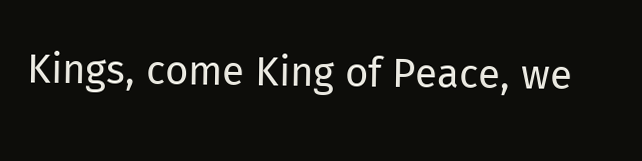Kings, come King of Peace, we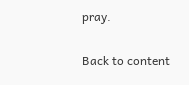pray.

Back to content